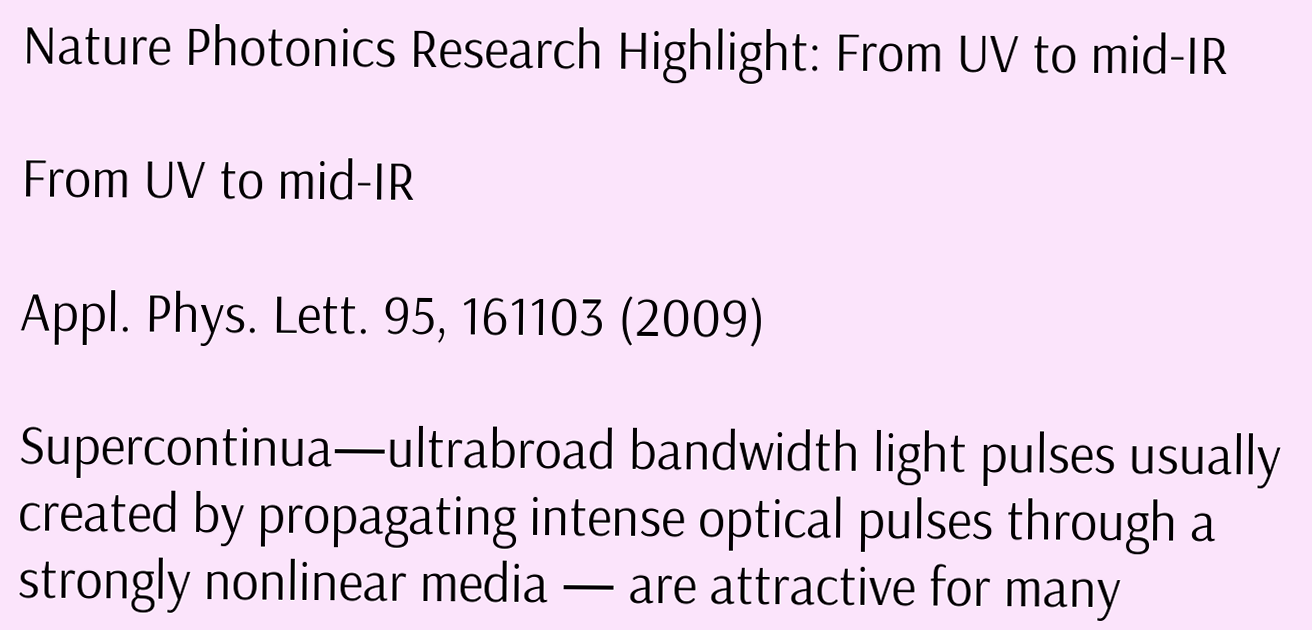Nature Photonics Research Highlight: From UV to mid-IR

From UV to mid-IR

Appl. Phys. Lett. 95, 161103 (2009)

Supercontinua—ultrabroad bandwidth light pulses usually created by propagating intense optical pulses through a strongly nonlinear media — are attractive for many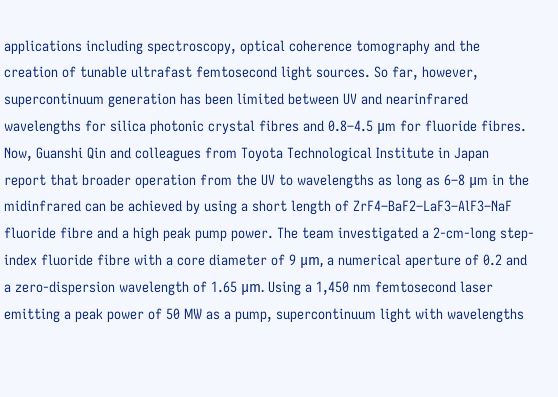applications including spectroscopy, optical coherence tomography and the creation of tunable ultrafast femtosecond light sources. So far, however, supercontinuum generation has been limited between UV and nearinfrared wavelengths for silica photonic crystal fibres and 0.8–4.5 μm for fluoride fibres. Now, Guanshi Qin and colleagues from Toyota Technological Institute in Japan report that broader operation from the UV to wavelengths as long as 6–8 μm in the midinfrared can be achieved by using a short length of ZrF4–BaF2–LaF3–AlF3–NaF fluoride fibre and a high peak pump power. The team investigated a 2-cm-long step-index fluoride fibre with a core diameter of 9 μm, a numerical aperture of 0.2 and a zero-dispersion wavelength of 1.65 μm. Using a 1,450 nm femtosecond laser emitting a peak power of 50 MW as a pump, supercontinuum light with wavelengths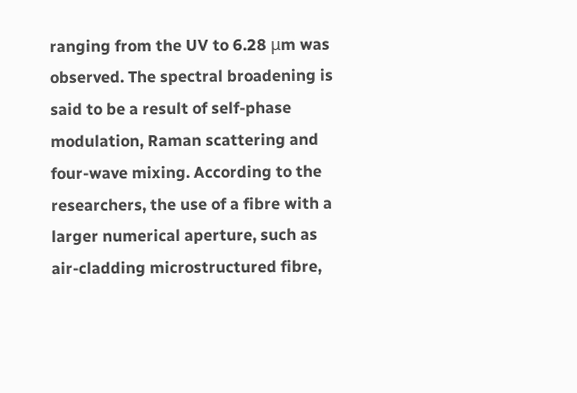ranging from the UV to 6.28 μm was observed. The spectral broadening is said to be a result of self-phase modulation, Raman scattering and four-wave mixing. According to the researchers, the use of a fibre with a larger numerical aperture, such as air-cladding microstructured fibre,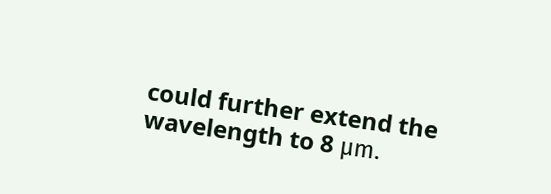could further extend the wavelength to 8 μm.